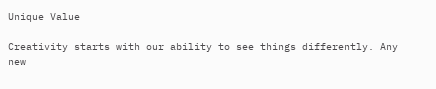Unique Value

Creativity starts with our ability to see things differently. Any new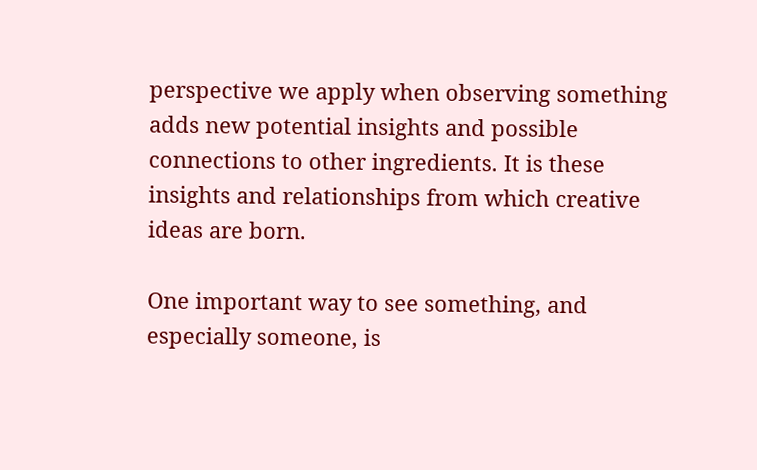perspective we apply when observing something adds new potential insights and possible connections to other ingredients. It is these insights and relationships from which creative ideas are born.

One important way to see something, and especially someone, is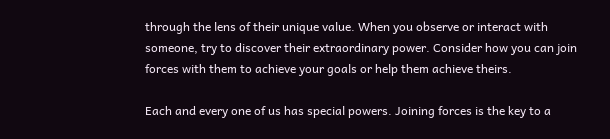through the lens of their unique value. When you observe or interact with someone, try to discover their extraordinary power. Consider how you can join forces with them to achieve your goals or help them achieve theirs.

Each and every one of us has special powers. Joining forces is the key to a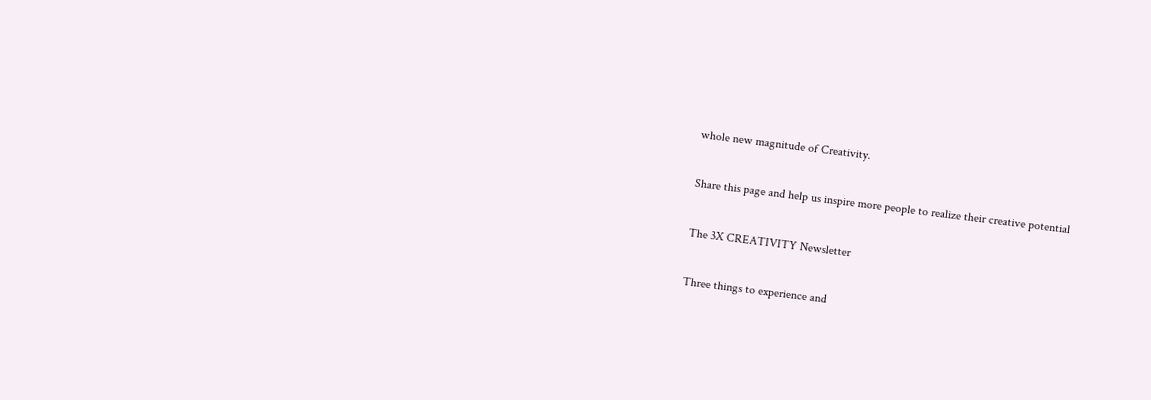whole new magnitude of Creativity.

Share this page and help us inspire more people to realize their creative potential

The 3X CREATIVITY Newsletter

Three things to experience and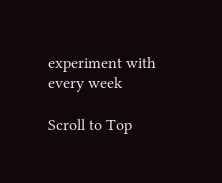experiment with every week

Scroll to Top